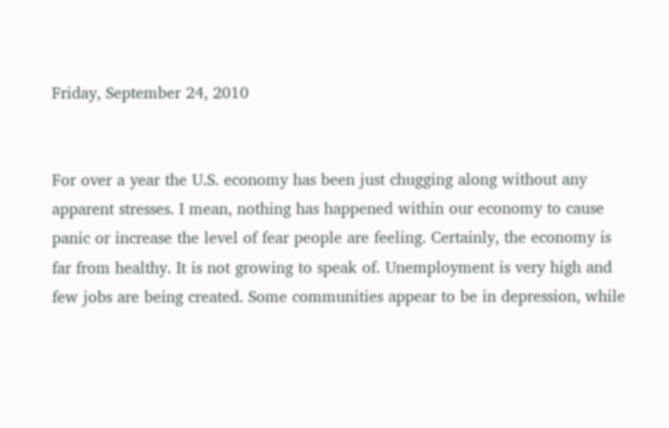Friday, September 24, 2010


For over a year the U.S. economy has been just chugging along without any apparent stresses. I mean, nothing has happened within our economy to cause panic or increase the level of fear people are feeling. Certainly, the economy is far from healthy. It is not growing to speak of. Unemployment is very high and few jobs are being created. Some communities appear to be in depression, while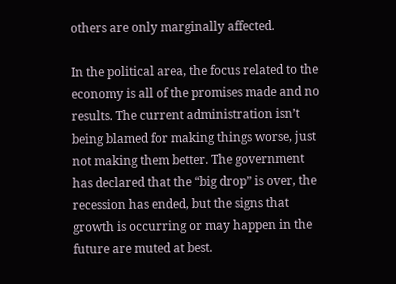others are only marginally affected.

In the political area, the focus related to the economy is all of the promises made and no results. The current administration isn’t being blamed for making things worse, just not making them better. The government has declared that the “big drop” is over, the recession has ended, but the signs that growth is occurring or may happen in the future are muted at best.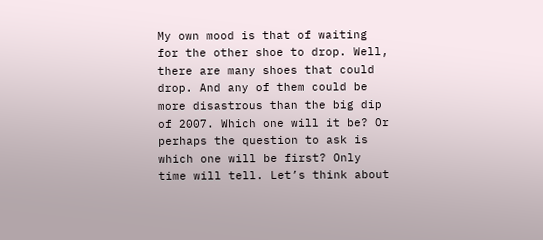My own mood is that of waiting for the other shoe to drop. Well, there are many shoes that could drop. And any of them could be more disastrous than the big dip of 2007. Which one will it be? Or perhaps the question to ask is which one will be first? Only time will tell. Let’s think about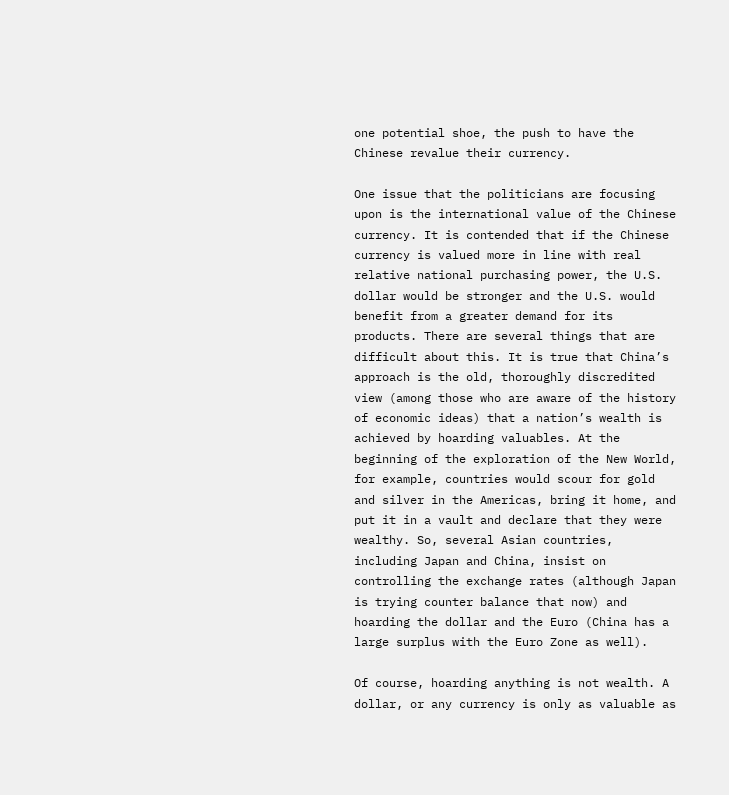one potential shoe, the push to have the Chinese revalue their currency.

One issue that the politicians are focusing upon is the international value of the Chinese currency. It is contended that if the Chinese currency is valued more in line with real relative national purchasing power, the U.S. dollar would be stronger and the U.S. would benefit from a greater demand for its products. There are several things that are difficult about this. It is true that China’s approach is the old, thoroughly discredited view (among those who are aware of the history of economic ideas) that a nation’s wealth is achieved by hoarding valuables. At the beginning of the exploration of the New World, for example, countries would scour for gold and silver in the Americas, bring it home, and put it in a vault and declare that they were wealthy. So, several Asian countries, including Japan and China, insist on controlling the exchange rates (although Japan is trying counter balance that now) and hoarding the dollar and the Euro (China has a large surplus with the Euro Zone as well).

Of course, hoarding anything is not wealth. A dollar, or any currency is only as valuable as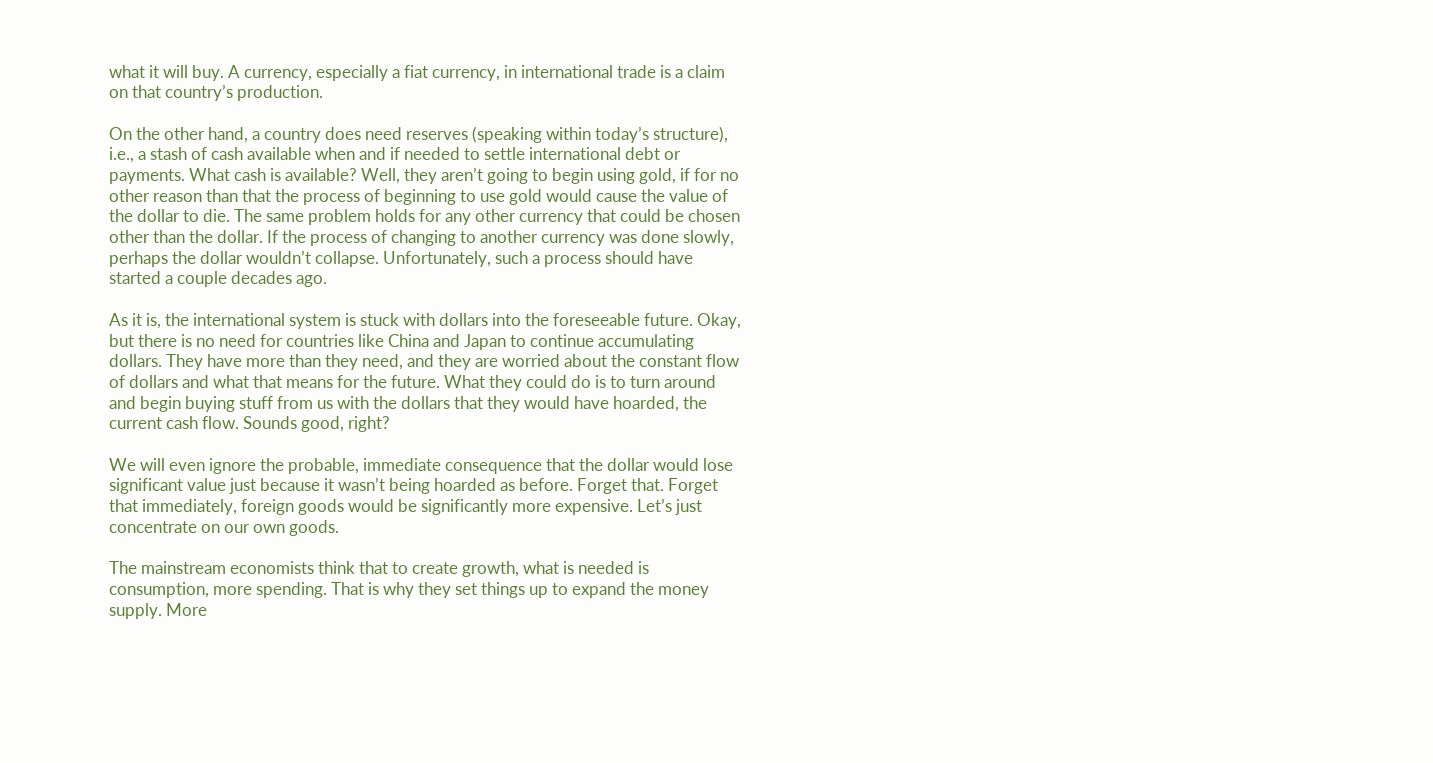what it will buy. A currency, especially a fiat currency, in international trade is a claim on that country’s production.

On the other hand, a country does need reserves (speaking within today’s structure), i.e., a stash of cash available when and if needed to settle international debt or payments. What cash is available? Well, they aren’t going to begin using gold, if for no other reason than that the process of beginning to use gold would cause the value of the dollar to die. The same problem holds for any other currency that could be chosen other than the dollar. If the process of changing to another currency was done slowly, perhaps the dollar wouldn’t collapse. Unfortunately, such a process should have started a couple decades ago.

As it is, the international system is stuck with dollars into the foreseeable future. Okay, but there is no need for countries like China and Japan to continue accumulating dollars. They have more than they need, and they are worried about the constant flow of dollars and what that means for the future. What they could do is to turn around and begin buying stuff from us with the dollars that they would have hoarded, the current cash flow. Sounds good, right?

We will even ignore the probable, immediate consequence that the dollar would lose significant value just because it wasn’t being hoarded as before. Forget that. Forget that immediately, foreign goods would be significantly more expensive. Let’s just concentrate on our own goods.

The mainstream economists think that to create growth, what is needed is consumption, more spending. That is why they set things up to expand the money supply. More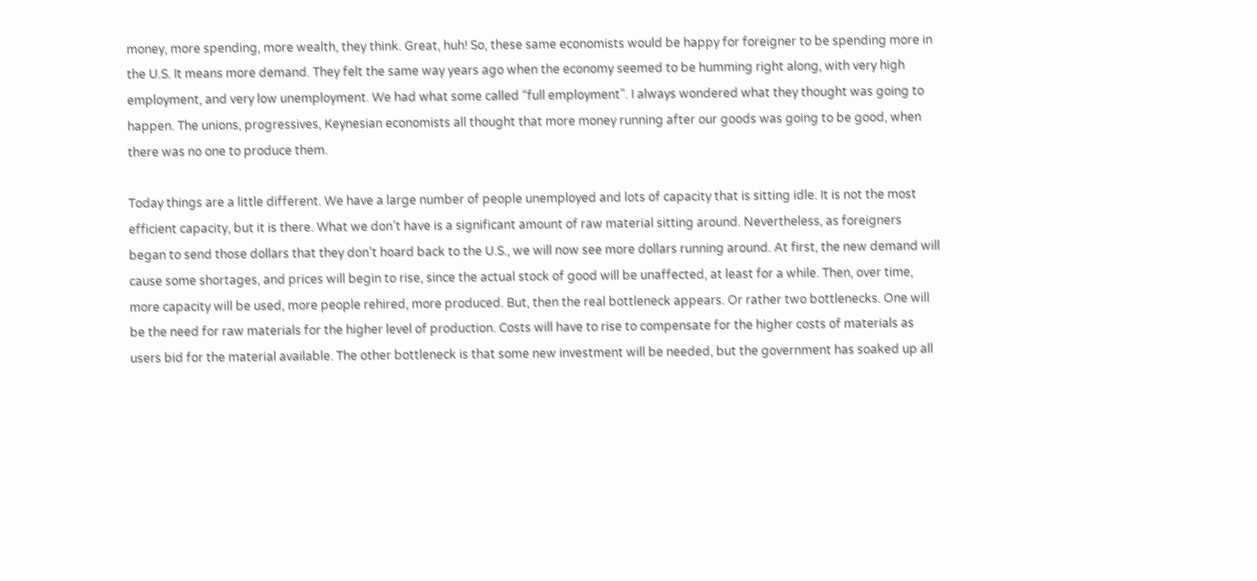money, more spending, more wealth, they think. Great, huh! So, these same economists would be happy for foreigner to be spending more in the U.S. It means more demand. They felt the same way years ago when the economy seemed to be humming right along, with very high employment, and very low unemployment. We had what some called “full employment”. I always wondered what they thought was going to happen. The unions, progressives, Keynesian economists all thought that more money running after our goods was going to be good, when there was no one to produce them.

Today things are a little different. We have a large number of people unemployed and lots of capacity that is sitting idle. It is not the most efficient capacity, but it is there. What we don’t have is a significant amount of raw material sitting around. Nevertheless, as foreigners began to send those dollars that they don’t hoard back to the U.S., we will now see more dollars running around. At first, the new demand will cause some shortages, and prices will begin to rise, since the actual stock of good will be unaffected, at least for a while. Then, over time, more capacity will be used, more people rehired, more produced. But, then the real bottleneck appears. Or rather two bottlenecks. One will be the need for raw materials for the higher level of production. Costs will have to rise to compensate for the higher costs of materials as users bid for the material available. The other bottleneck is that some new investment will be needed, but the government has soaked up all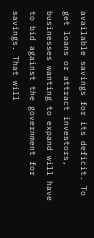available savings for its deficit. To get loans or attract investors, businesses wanting to expand will have to bid against the government for savings. That will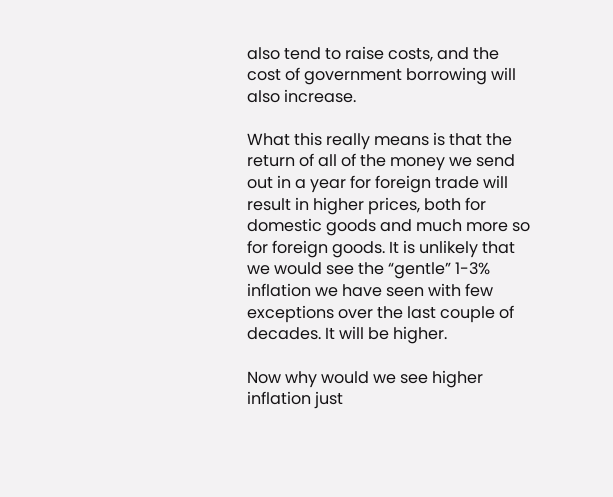also tend to raise costs, and the cost of government borrowing will also increase.

What this really means is that the return of all of the money we send out in a year for foreign trade will result in higher prices, both for domestic goods and much more so for foreign goods. It is unlikely that we would see the “gentle” 1-3% inflation we have seen with few exceptions over the last couple of decades. It will be higher.

Now why would we see higher inflation just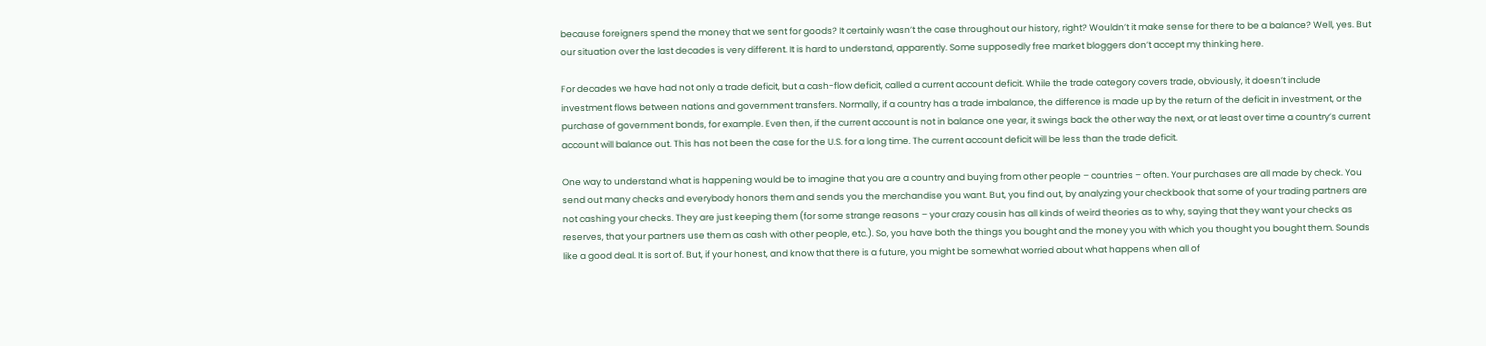because foreigners spend the money that we sent for goods? It certainly wasn’t the case throughout our history, right? Wouldn’t it make sense for there to be a balance? Well, yes. But our situation over the last decades is very different. It is hard to understand, apparently. Some supposedly free market bloggers don’t accept my thinking here.

For decades we have had not only a trade deficit, but a cash-flow deficit, called a current account deficit. While the trade category covers trade, obviously, it doesn’t include investment flows between nations and government transfers. Normally, if a country has a trade imbalance, the difference is made up by the return of the deficit in investment, or the purchase of government bonds, for example. Even then, if the current account is not in balance one year, it swings back the other way the next, or at least over time a country’s current account will balance out. This has not been the case for the U.S. for a long time. The current account deficit will be less than the trade deficit.

One way to understand what is happening would be to imagine that you are a country and buying from other people – countries – often. Your purchases are all made by check. You send out many checks and everybody honors them and sends you the merchandise you want. But, you find out, by analyzing your checkbook that some of your trading partners are not cashing your checks. They are just keeping them (for some strange reasons – your crazy cousin has all kinds of weird theories as to why, saying that they want your checks as reserves, that your partners use them as cash with other people, etc.). So, you have both the things you bought and the money you with which you thought you bought them. Sounds like a good deal. It is sort of. But, if your honest, and know that there is a future, you might be somewhat worried about what happens when all of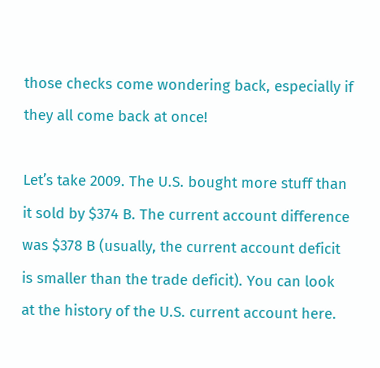those checks come wondering back, especially if they all come back at once!

Let’s take 2009. The U.S. bought more stuff than it sold by $374 B. The current account difference was $378 B (usually, the current account deficit is smaller than the trade deficit). You can look at the history of the U.S. current account here.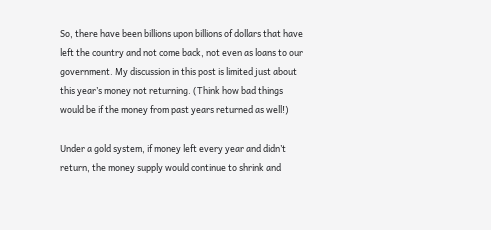So, there have been billions upon billions of dollars that have left the country and not come back, not even as loans to our government. My discussion in this post is limited just about this year’s money not returning. (Think how bad things would be if the money from past years returned as well!)

Under a gold system, if money left every year and didn’t return, the money supply would continue to shrink and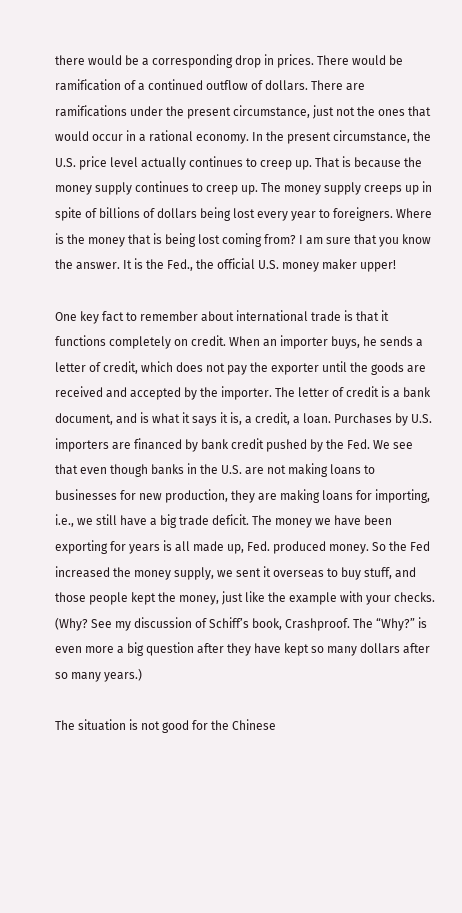there would be a corresponding drop in prices. There would be ramification of a continued outflow of dollars. There are ramifications under the present circumstance, just not the ones that would occur in a rational economy. In the present circumstance, the U.S. price level actually continues to creep up. That is because the money supply continues to creep up. The money supply creeps up in spite of billions of dollars being lost every year to foreigners. Where is the money that is being lost coming from? I am sure that you know the answer. It is the Fed., the official U.S. money maker upper!

One key fact to remember about international trade is that it functions completely on credit. When an importer buys, he sends a letter of credit, which does not pay the exporter until the goods are received and accepted by the importer. The letter of credit is a bank document, and is what it says it is, a credit, a loan. Purchases by U.S. importers are financed by bank credit pushed by the Fed. We see that even though banks in the U.S. are not making loans to businesses for new production, they are making loans for importing, i.e., we still have a big trade deficit. The money we have been exporting for years is all made up, Fed. produced money. So the Fed increased the money supply, we sent it overseas to buy stuff, and those people kept the money, just like the example with your checks. (Why? See my discussion of Schiff’s book, Crashproof. The “Why?” is even more a big question after they have kept so many dollars after so many years.)

The situation is not good for the Chinese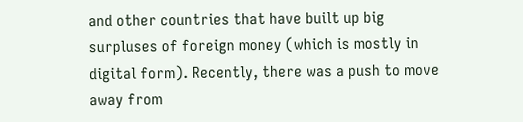and other countries that have built up big surpluses of foreign money (which is mostly in digital form). Recently, there was a push to move away from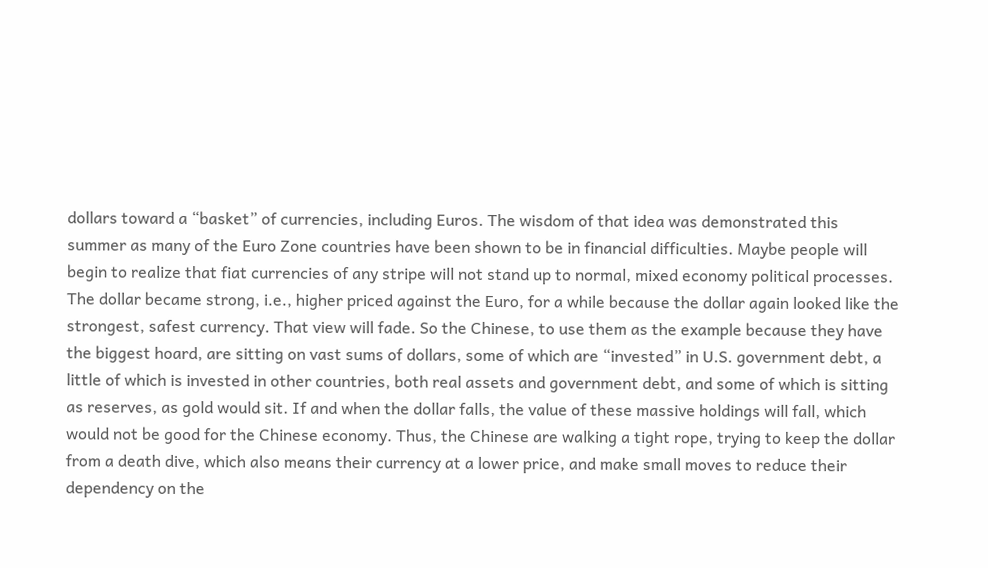dollars toward a “basket” of currencies, including Euros. The wisdom of that idea was demonstrated this summer as many of the Euro Zone countries have been shown to be in financial difficulties. Maybe people will begin to realize that fiat currencies of any stripe will not stand up to normal, mixed economy political processes. The dollar became strong, i.e., higher priced against the Euro, for a while because the dollar again looked like the strongest, safest currency. That view will fade. So the Chinese, to use them as the example because they have the biggest hoard, are sitting on vast sums of dollars, some of which are “invested” in U.S. government debt, a little of which is invested in other countries, both real assets and government debt, and some of which is sitting as reserves, as gold would sit. If and when the dollar falls, the value of these massive holdings will fall, which would not be good for the Chinese economy. Thus, the Chinese are walking a tight rope, trying to keep the dollar from a death dive, which also means their currency at a lower price, and make small moves to reduce their dependency on the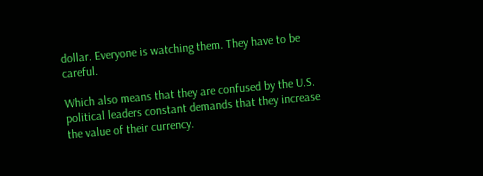dollar. Everyone is watching them. They have to be careful.

Which also means that they are confused by the U.S. political leaders constant demands that they increase the value of their currency.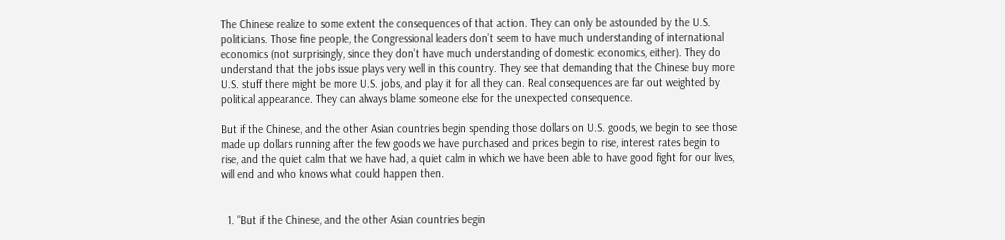The Chinese realize to some extent the consequences of that action. They can only be astounded by the U.S. politicians. Those fine people, the Congressional leaders don’t seem to have much understanding of international economics (not surprisingly, since they don’t have much understanding of domestic economics, either). They do understand that the jobs issue plays very well in this country. They see that demanding that the Chinese buy more U.S. stuff there might be more U.S. jobs, and play it for all they can. Real consequences are far out weighted by political appearance. They can always blame someone else for the unexpected consequence.

But if the Chinese, and the other Asian countries begin spending those dollars on U.S. goods, we begin to see those made up dollars running after the few goods we have purchased and prices begin to rise, interest rates begin to rise, and the quiet calm that we have had, a quiet calm in which we have been able to have good fight for our lives, will end and who knows what could happen then.


  1. "But if the Chinese, and the other Asian countries begin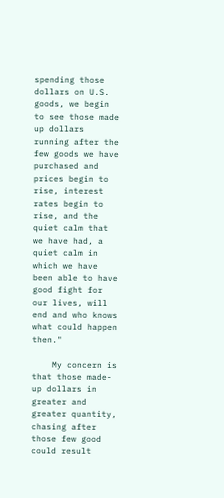spending those dollars on U.S. goods, we begin to see those made up dollars running after the few goods we have purchased and prices begin to rise, interest rates begin to rise, and the quiet calm that we have had, a quiet calm in which we have been able to have good fight for our lives, will end and who knows what could happen then."

    My concern is that those made-up dollars in greater and greater quantity, chasing after those few good could result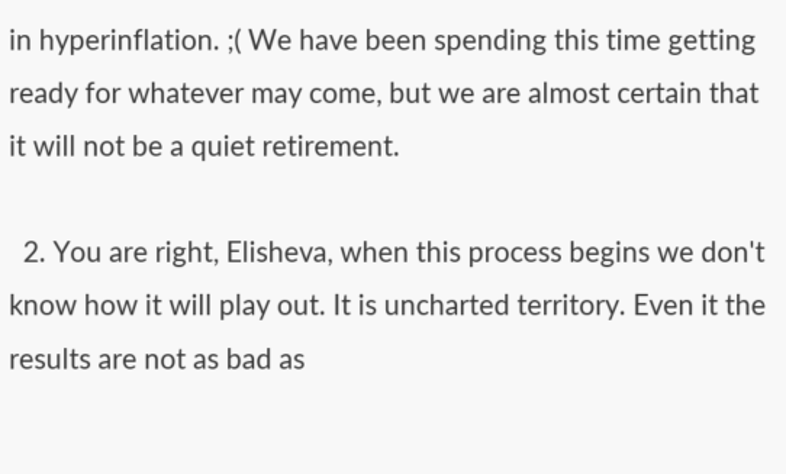in hyperinflation. ;( We have been spending this time getting ready for whatever may come, but we are almost certain that it will not be a quiet retirement.

  2. You are right, Elisheva, when this process begins we don't know how it will play out. It is uncharted territory. Even it the results are not as bad as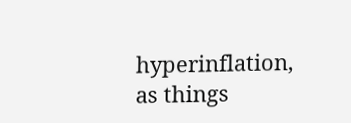hyperinflation, as things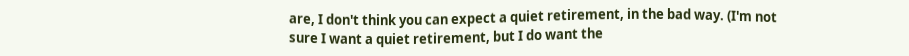are, I don't think you can expect a quiet retirement, in the bad way. (I'm not sure I want a quiet retirement, but I do want the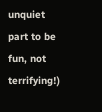unquiet part to be fun, not terrifying!)